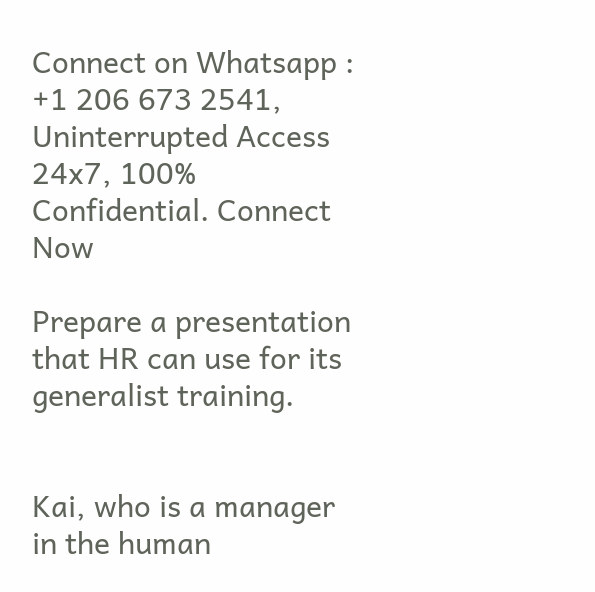Connect on Whatsapp : +1 206 673 2541, Uninterrupted Access 24x7, 100% Confidential. Connect Now

Prepare a presentation that HR can use for its generalist training.


Kai, who is a manager in the human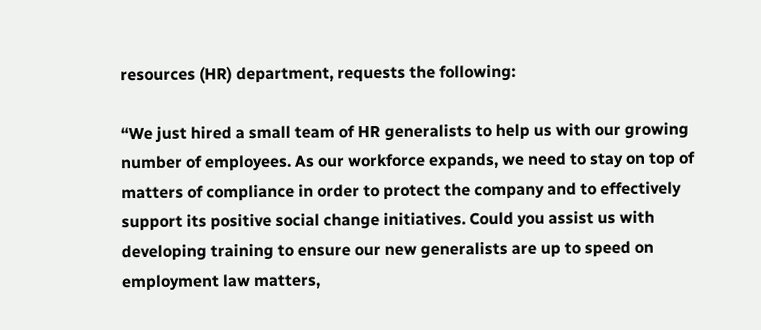resources (HR) department, requests the following:

“We just hired a small team of HR generalists to help us with our growing number of employees. As our workforce expands, we need to stay on top of matters of compliance in order to protect the company and to effectively support its positive social change initiatives. Could you assist us with developing training to ensure our new generalists are up to speed on employment law matters,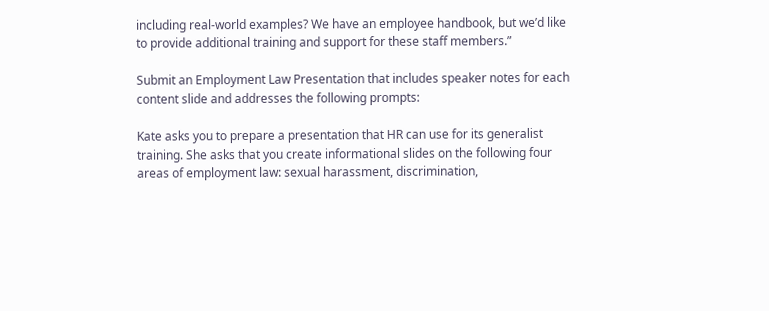including real-world examples? We have an employee handbook, but we’d like to provide additional training and support for these staff members.”

Submit an Employment Law Presentation that includes speaker notes for each content slide and addresses the following prompts:

Kate asks you to prepare a presentation that HR can use for its generalist training. She asks that you create informational slides on the following four areas of employment law: sexual harassment, discrimination,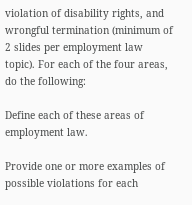violation of disability rights, and wrongful termination (minimum of 2 slides per employment law topic). For each of the four areas, do the following:

Define each of these areas of employment law.

Provide one or more examples of possible violations for each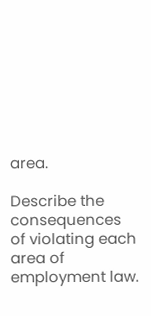area.

Describe the consequences of violating each area of employment law.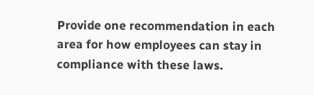Provide one recommendation in each area for how employees can stay in compliance with these laws.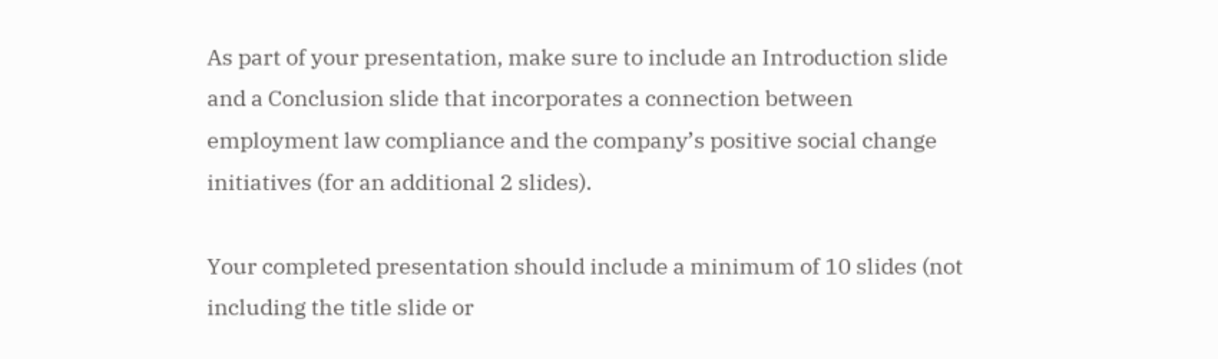As part of your presentation, make sure to include an Introduction slide and a Conclusion slide that incorporates a connection between employment law compliance and the company’s positive social change initiatives (for an additional 2 slides).

Your completed presentation should include a minimum of 10 slides (not including the title slide or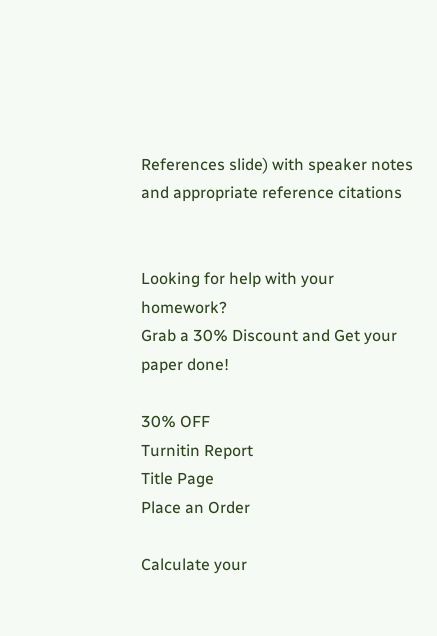References slide) with speaker notes and appropriate reference citations


Looking for help with your homework?
Grab a 30% Discount and Get your paper done!

30% OFF
Turnitin Report
Title Page
Place an Order

Calculate your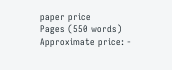paper price
Pages (550 words)
Approximate price: -